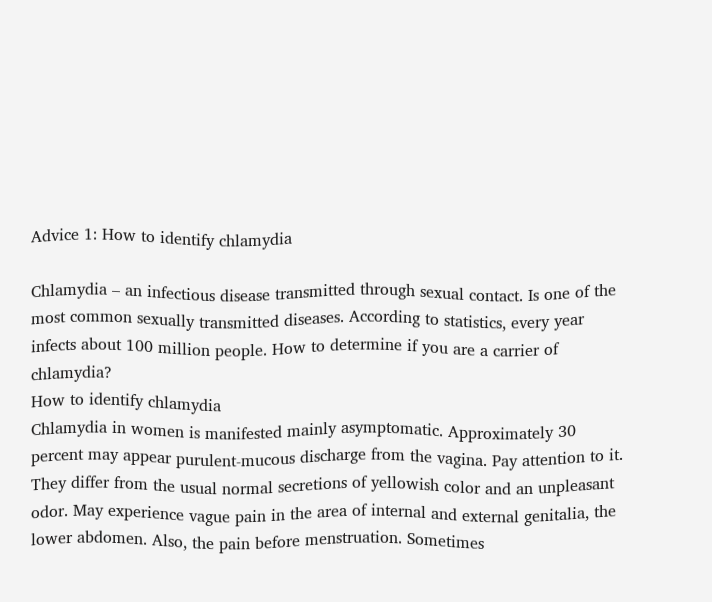Advice 1: How to identify chlamydia

Chlamydia – an infectious disease transmitted through sexual contact. Is one of the most common sexually transmitted diseases. According to statistics, every year infects about 100 million people. How to determine if you are a carrier of chlamydia?
How to identify chlamydia
Chlamydia in women is manifested mainly asymptomatic. Approximately 30 percent may appear purulent-mucous discharge from the vagina. Pay attention to it. They differ from the usual normal secretions of yellowish color and an unpleasant odor. May experience vague pain in the area of internal and external genitalia, the lower abdomen. Also, the pain before menstruation. Sometimes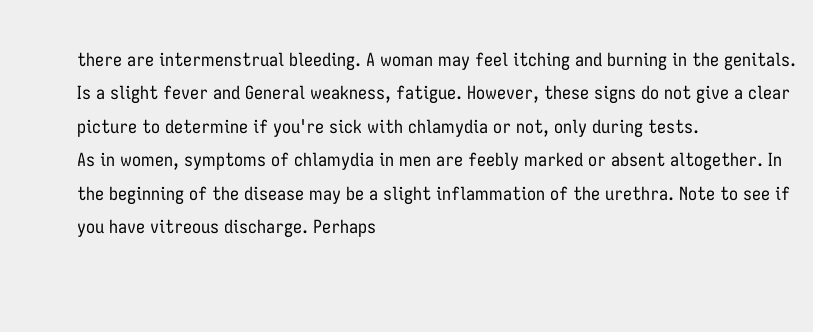there are intermenstrual bleeding. A woman may feel itching and burning in the genitals. Is a slight fever and General weakness, fatigue. However, these signs do not give a clear picture to determine if you're sick with chlamydia or not, only during tests.
As in women, symptoms of chlamydia in men are feebly marked or absent altogether. In the beginning of the disease may be a slight inflammation of the urethra. Note to see if you have vitreous discharge. Perhaps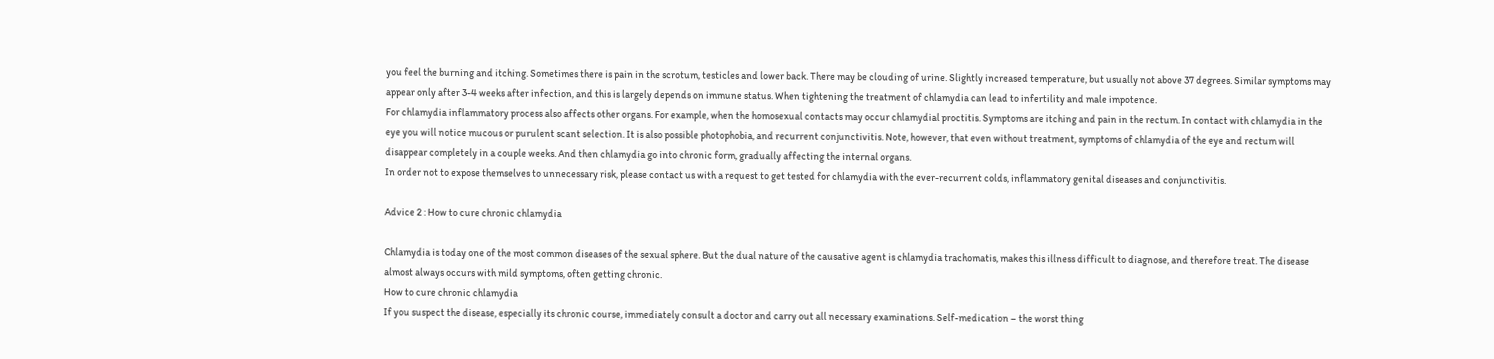you feel the burning and itching. Sometimes there is pain in the scrotum, testicles and lower back. There may be clouding of urine. Slightly increased temperature, but usually not above 37 degrees. Similar symptoms may appear only after 3-4 weeks after infection, and this is largely depends on immune status. When tightening the treatment of chlamydia can lead to infertility and male impotence.
For chlamydia inflammatory process also affects other organs. For example, when the homosexual contacts may occur chlamydial proctitis. Symptoms are itching and pain in the rectum. In contact with chlamydia in the eye you will notice mucous or purulent scant selection. It is also possible photophobia, and recurrent conjunctivitis. Note, however, that even without treatment, symptoms of chlamydia of the eye and rectum will disappear completely in a couple weeks. And then chlamydia go into chronic form, gradually affecting the internal organs.
In order not to expose themselves to unnecessary risk, please contact us with a request to get tested for chlamydia with the ever-recurrent colds, inflammatory genital diseases and conjunctivitis.

Advice 2 : How to cure chronic chlamydia

Chlamydia is today one of the most common diseases of the sexual sphere. But the dual nature of the causative agent is chlamydia trachomatis, makes this illness difficult to diagnose, and therefore treat. The disease almost always occurs with mild symptoms, often getting chronic.
How to cure chronic chlamydia
If you suspect the disease, especially its chronic course, immediately consult a doctor and carry out all necessary examinations. Self-medication – the worst thing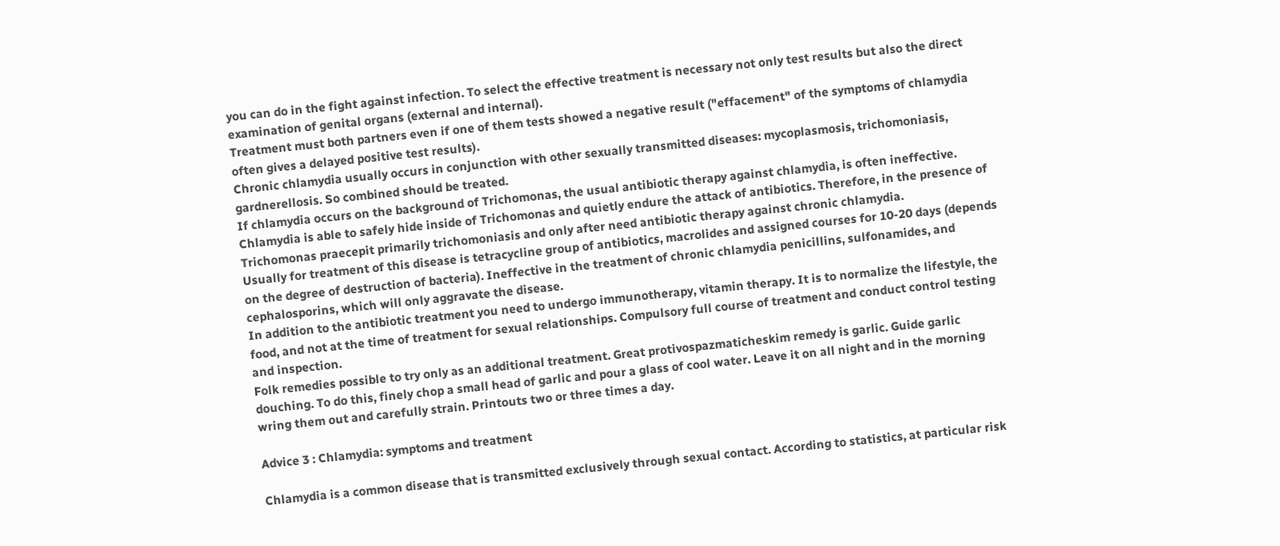you can do in the fight against infection. To select the effective treatment is necessary not only test results but also the direct examination of genital organs (external and internal).
Treatment must both partners even if one of them tests showed a negative result ("effacement" of the symptoms of chlamydia often gives a delayed positive test results).
Chronic chlamydia usually occurs in conjunction with other sexually transmitted diseases: mycoplasmosis, trichomoniasis, gardnerellosis. So combined should be treated.
If chlamydia occurs on the background of Trichomonas, the usual antibiotic therapy against chlamydia, is often ineffective. Chlamydia is able to safely hide inside of Trichomonas and quietly endure the attack of antibiotics. Therefore, in the presence of Trichomonas praecepit primarily trichomoniasis and only after need antibiotic therapy against chronic chlamydia.
Usually for treatment of this disease is tetracycline group of antibiotics, macrolides and assigned courses for 10-20 days (depends on the degree of destruction of bacteria). Ineffective in the treatment of chronic chlamydia penicillins, sulfonamides, and cephalosporins, which will only aggravate the disease.
In addition to the antibiotic treatment you need to undergo immunotherapy, vitamin therapy. It is to normalize the lifestyle, the food, and not at the time of treatment for sexual relationships. Compulsory full course of treatment and conduct control testing and inspection.
Folk remedies possible to try only as an additional treatment. Great protivospazmaticheskim remedy is garlic. Guide garlic douching. To do this, finely chop a small head of garlic and pour a glass of cool water. Leave it on all night and in the morning wring them out and carefully strain. Printouts two or three times a day.

Advice 3 : Chlamydia: symptoms and treatment

Chlamydia is a common disease that is transmitted exclusively through sexual contact. According to statistics, at particular risk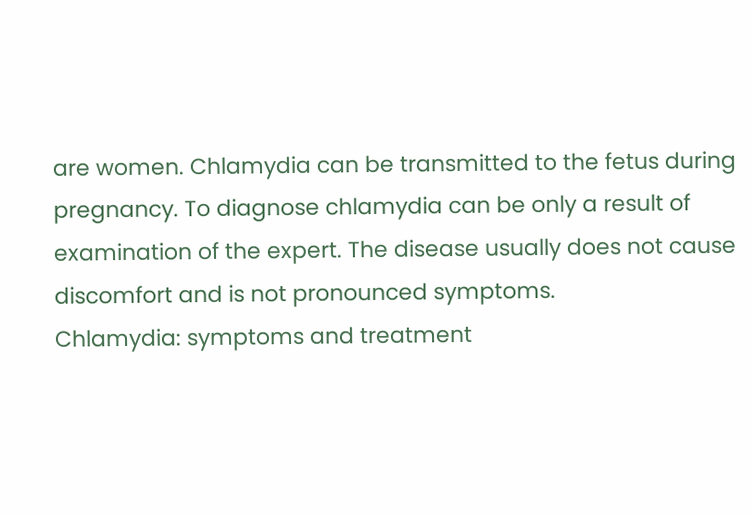are women. Chlamydia can be transmitted to the fetus during pregnancy. To diagnose chlamydia can be only a result of examination of the expert. The disease usually does not cause discomfort and is not pronounced symptoms.
Chlamydia: symptoms and treatment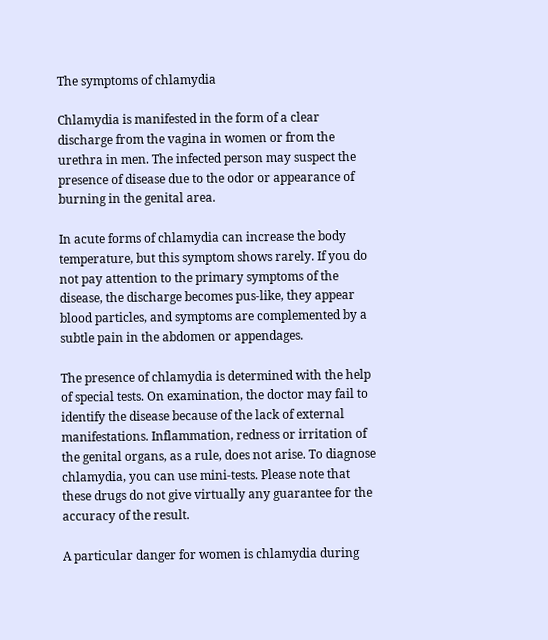The symptoms of chlamydia

Chlamydia is manifested in the form of a clear discharge from the vagina in women or from the urethra in men. The infected person may suspect the presence of disease due to the odor or appearance of burning in the genital area.

In acute forms of chlamydia can increase the body temperature, but this symptom shows rarely. If you do not pay attention to the primary symptoms of the disease, the discharge becomes pus-like, they appear blood particles, and symptoms are complemented by a subtle pain in the abdomen or appendages.

The presence of chlamydia is determined with the help of special tests. On examination, the doctor may fail to identify the disease because of the lack of external manifestations. Inflammation, redness or irritation of the genital organs, as a rule, does not arise. To diagnose chlamydia, you can use mini-tests. Please note that these drugs do not give virtually any guarantee for the accuracy of the result.

A particular danger for women is chlamydia during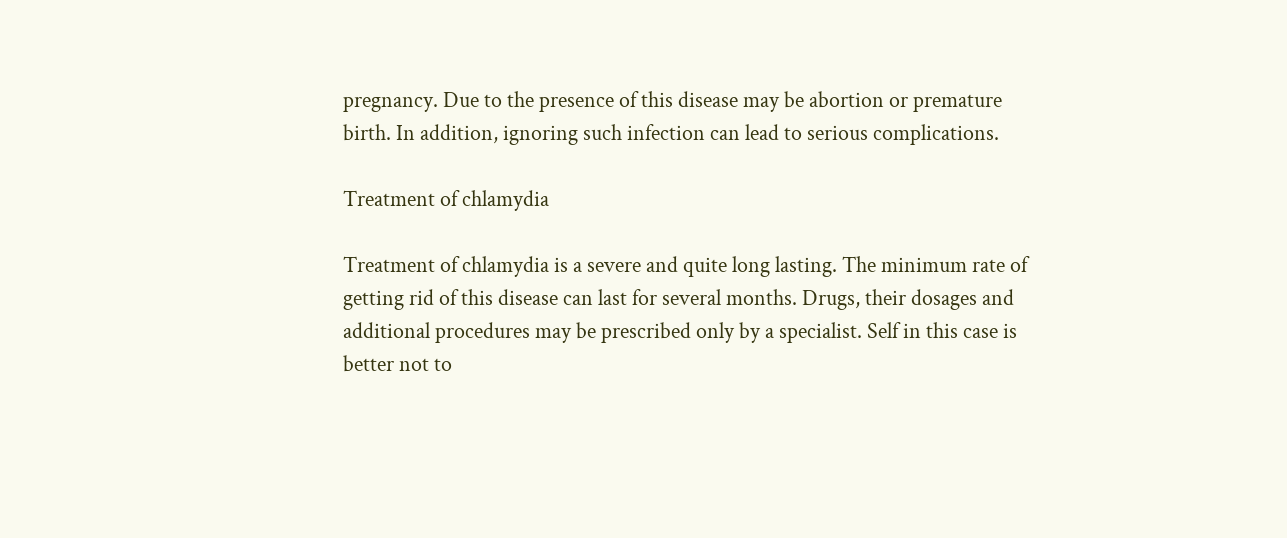pregnancy. Due to the presence of this disease may be abortion or premature birth. In addition, ignoring such infection can lead to serious complications.

Treatment of chlamydia

Treatment of chlamydia is a severe and quite long lasting. The minimum rate of getting rid of this disease can last for several months. Drugs, their dosages and additional procedures may be prescribed only by a specialist. Self in this case is better not to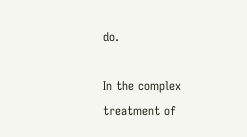do.

In the complex treatment of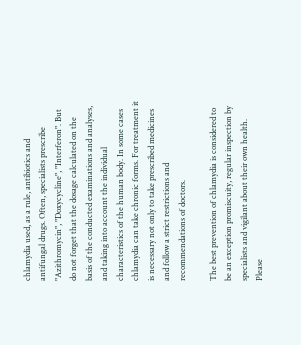chlamydia used, as a rule, antibiotics and antifungal drugs. Often, specialists prescribe "Azithromycin", "Doxycycline", "Interferon". But do not forget that the dosage calculated on the basis of the conducted examinations and analyses, and taking into account the individual characteristics of the human body. In some cases chlamydia can take chronic forms. For treatment it is necessary not only to take prescribed medicines and follow a strict restrictions and recommendations of doctors.

The best prevention of chlamydia is considered to be an exception promiscuity, regular inspection by specialists and vigilant about their own health. Please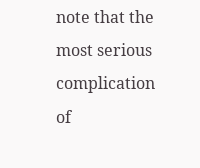note that the most serious complication of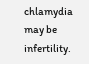chlamydia may be infertility.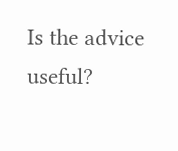Is the advice useful?